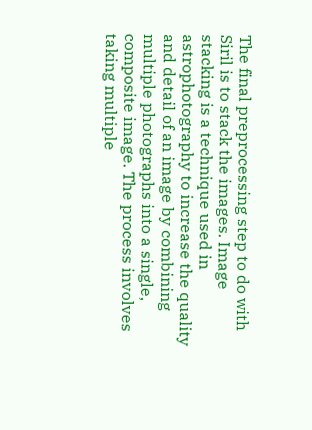The final preprocessing step to do with Siril is to stack the images. Image stacking is a technique used in astrophotography to increase the quality and detail of an image by combining multiple photographs into a single, composite image. The process involves taking multiple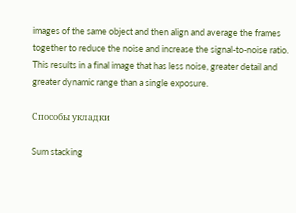images of the same object and then align and average the frames together to reduce the noise and increase the signal-to-noise ratio. This results in a final image that has less noise, greater detail and greater dynamic range than a single exposure.

Способы укладки

Sum stacking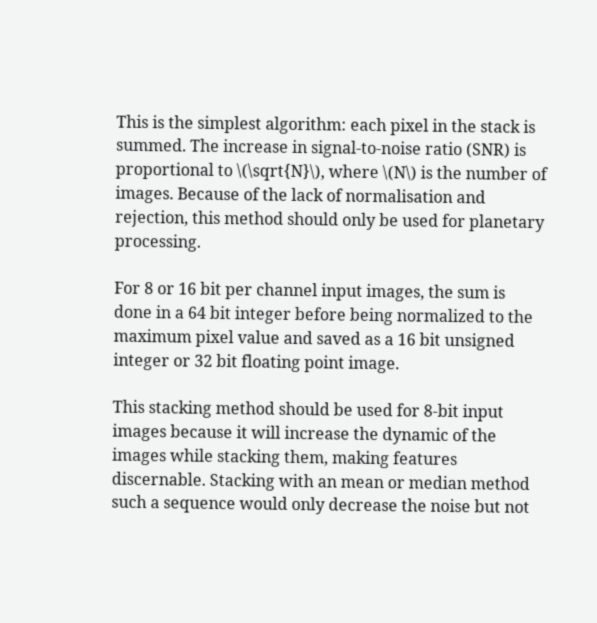This is the simplest algorithm: each pixel in the stack is summed. The increase in signal-to-noise ratio (SNR) is proportional to \(\sqrt{N}\), where \(N\) is the number of images. Because of the lack of normalisation and rejection, this method should only be used for planetary processing.

For 8 or 16 bit per channel input images, the sum is done in a 64 bit integer before being normalized to the maximum pixel value and saved as a 16 bit unsigned integer or 32 bit floating point image.

This stacking method should be used for 8-bit input images because it will increase the dynamic of the images while stacking them, making features discernable. Stacking with an mean or median method such a sequence would only decrease the noise but not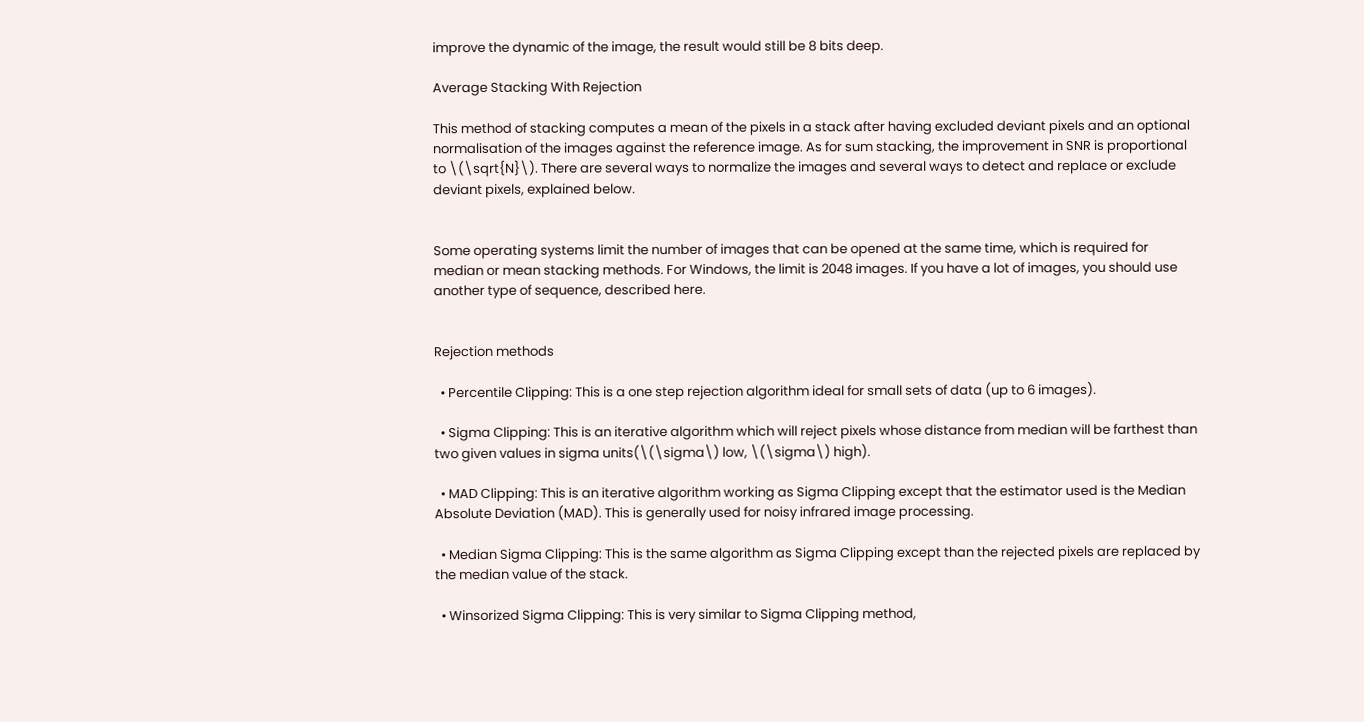improve the dynamic of the image, the result would still be 8 bits deep.

Average Stacking With Rejection

This method of stacking computes a mean of the pixels in a stack after having excluded deviant pixels and an optional normalisation of the images against the reference image. As for sum stacking, the improvement in SNR is proportional to \(\sqrt{N}\). There are several ways to normalize the images and several ways to detect and replace or exclude deviant pixels, explained below.


Some operating systems limit the number of images that can be opened at the same time, which is required for median or mean stacking methods. For Windows, the limit is 2048 images. If you have a lot of images, you should use another type of sequence, described here.


Rejection methods

  • Percentile Clipping: This is a one step rejection algorithm ideal for small sets of data (up to 6 images).

  • Sigma Clipping: This is an iterative algorithm which will reject pixels whose distance from median will be farthest than two given values in sigma units(\(\sigma\) low, \(\sigma\) high).

  • MAD Clipping: This is an iterative algorithm working as Sigma Clipping except that the estimator used is the Median Absolute Deviation (MAD). This is generally used for noisy infrared image processing.

  • Median Sigma Clipping: This is the same algorithm as Sigma Clipping except than the rejected pixels are replaced by the median value of the stack.

  • Winsorized Sigma Clipping: This is very similar to Sigma Clipping method,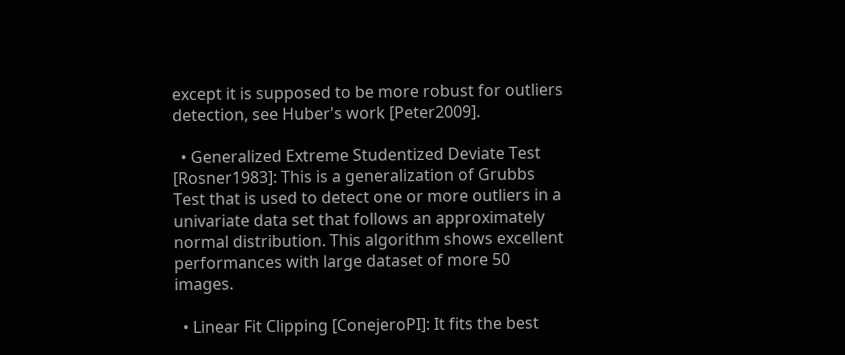except it is supposed to be more robust for outliers detection, see Huber's work [Peter2009].

  • Generalized Extreme Studentized Deviate Test [Rosner1983]: This is a generalization of Grubbs Test that is used to detect one or more outliers in a univariate data set that follows an approximately normal distribution. This algorithm shows excellent performances with large dataset of more 50 images.

  • Linear Fit Clipping [ConejeroPI]: It fits the best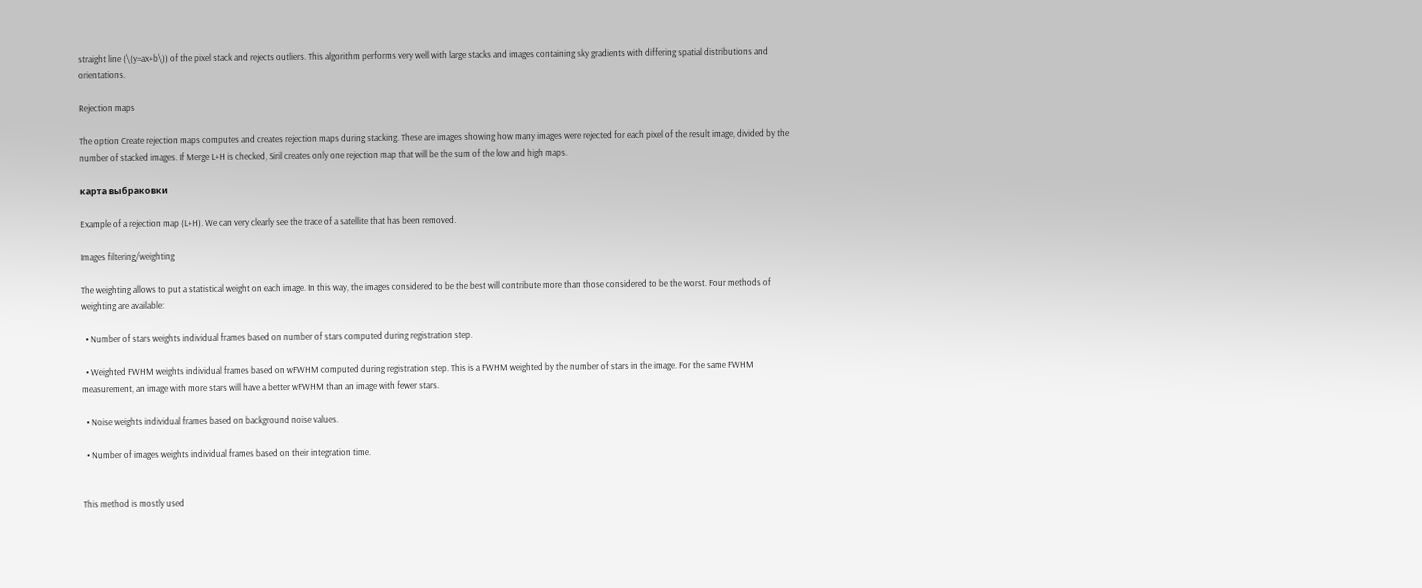straight line (\(y=ax+b\)) of the pixel stack and rejects outliers. This algorithm performs very well with large stacks and images containing sky gradients with differing spatial distributions and orientations.

Rejection maps

The option Create rejection maps computes and creates rejection maps during stacking. These are images showing how many images were rejected for each pixel of the result image, divided by the number of stacked images. If Merge L+H is checked, Siril creates only one rejection map that will be the sum of the low and high maps.

карта выбраковки

Example of a rejection map (L+H). We can very clearly see the trace of a satellite that has been removed.

Images filtering/weighting

The weighting allows to put a statistical weight on each image. In this way, the images considered to be the best will contribute more than those considered to be the worst. Four methods of weighting are available:

  • Number of stars weights individual frames based on number of stars computed during registration step.

  • Weighted FWHM weights individual frames based on wFWHM computed during registration step. This is a FWHM weighted by the number of stars in the image. For the same FWHM measurement, an image with more stars will have a better wFWHM than an image with fewer stars.

  • Noise weights individual frames based on background noise values.

  • Number of images weights individual frames based on their integration time.


This method is mostly used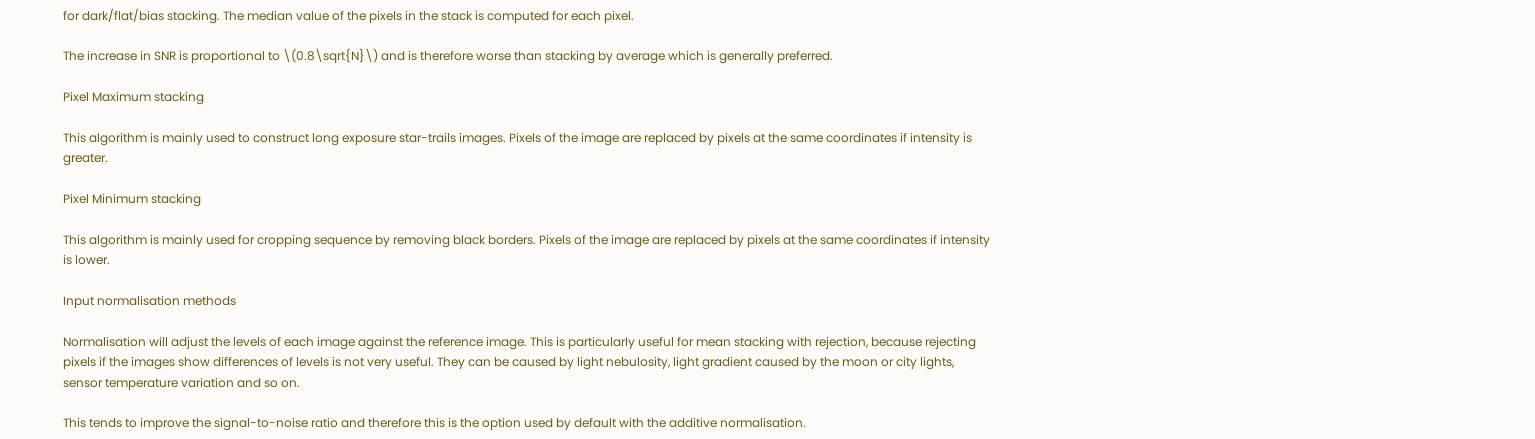for dark/flat/bias stacking. The median value of the pixels in the stack is computed for each pixel.

The increase in SNR is proportional to \(0.8\sqrt{N}\) and is therefore worse than stacking by average which is generally preferred.

Pixel Maximum stacking

This algorithm is mainly used to construct long exposure star-trails images. Pixels of the image are replaced by pixels at the same coordinates if intensity is greater.

Pixel Minimum stacking

This algorithm is mainly used for cropping sequence by removing black borders. Pixels of the image are replaced by pixels at the same coordinates if intensity is lower.

Input normalisation methods

Normalisation will adjust the levels of each image against the reference image. This is particularly useful for mean stacking with rejection, because rejecting pixels if the images show differences of levels is not very useful. They can be caused by light nebulosity, light gradient caused by the moon or city lights, sensor temperature variation and so on.

This tends to improve the signal-to-noise ratio and therefore this is the option used by default with the additive normalisation.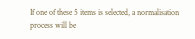If one of these 5 items is selected, a normalisation process will be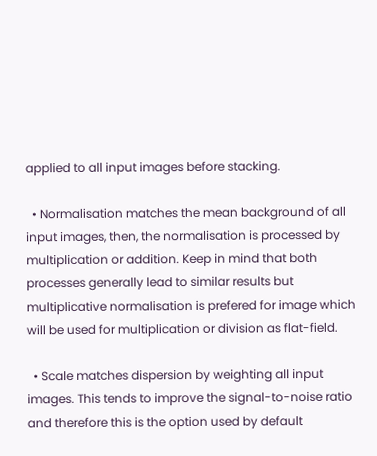applied to all input images before stacking.

  • Normalisation matches the mean background of all input images, then, the normalisation is processed by multiplication or addition. Keep in mind that both processes generally lead to similar results but multiplicative normalisation is prefered for image which will be used for multiplication or division as flat-field.

  • Scale matches dispersion by weighting all input images. This tends to improve the signal-to-noise ratio and therefore this is the option used by default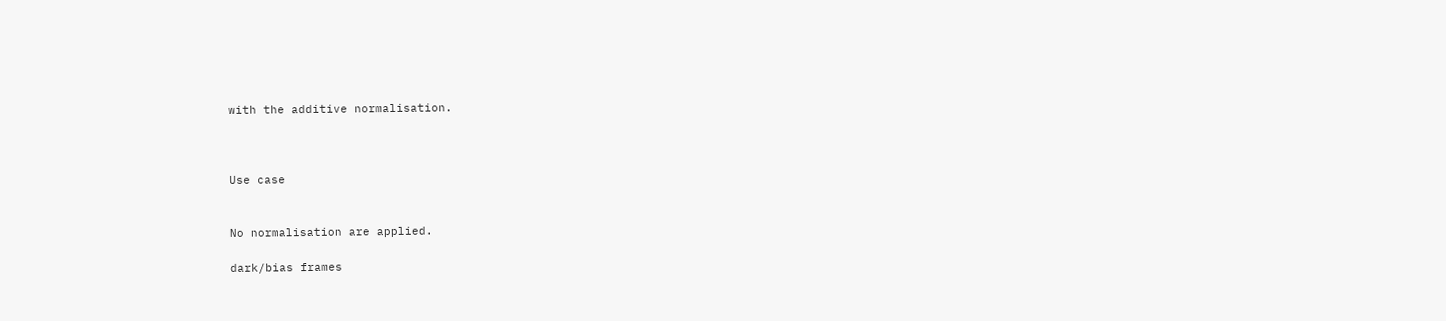with the additive normalisation.



Use case


No normalisation are applied.

dark/bias frames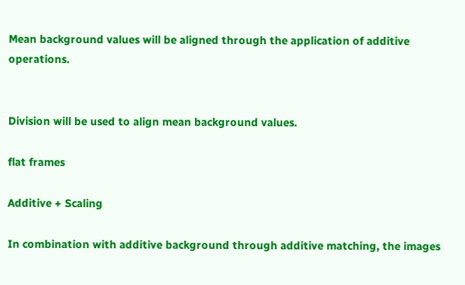Mean background values will be aligned through the application of additive operations.


Division will be used to align mean background values.

flat frames

Additive + Scaling

In combination with additive background through additive matching, the images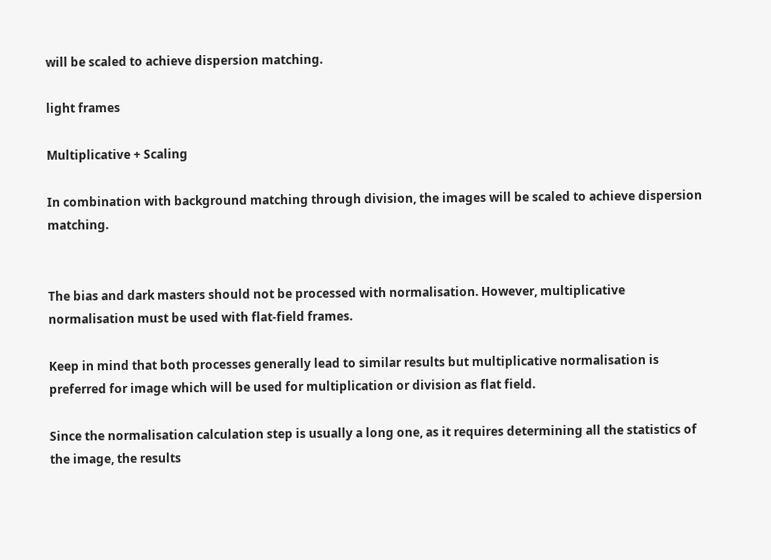will be scaled to achieve dispersion matching.

light frames

Multiplicative + Scaling

In combination with background matching through division, the images will be scaled to achieve dispersion matching.


The bias and dark masters should not be processed with normalisation. However, multiplicative normalisation must be used with flat-field frames.

Keep in mind that both processes generally lead to similar results but multiplicative normalisation is preferred for image which will be used for multiplication or division as flat field.

Since the normalisation calculation step is usually a long one, as it requires determining all the statistics of the image, the results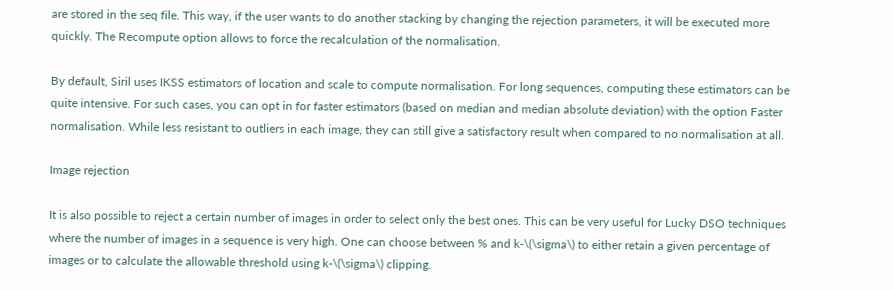are stored in the seq file. This way, if the user wants to do another stacking by changing the rejection parameters, it will be executed more quickly. The Recompute option allows to force the recalculation of the normalisation.

By default, Siril uses IKSS estimators of location and scale to compute normalisation. For long sequences, computing these estimators can be quite intensive. For such cases, you can opt in for faster estimators (based on median and median absolute deviation) with the option Faster normalisation. While less resistant to outliers in each image, they can still give a satisfactory result when compared to no normalisation at all.

Image rejection

It is also possible to reject a certain number of images in order to select only the best ones. This can be very useful for Lucky DSO techniques where the number of images in a sequence is very high. One can choose between % and k-\(\sigma\) to either retain a given percentage of images or to calculate the allowable threshold using k-\(\sigma\) clipping.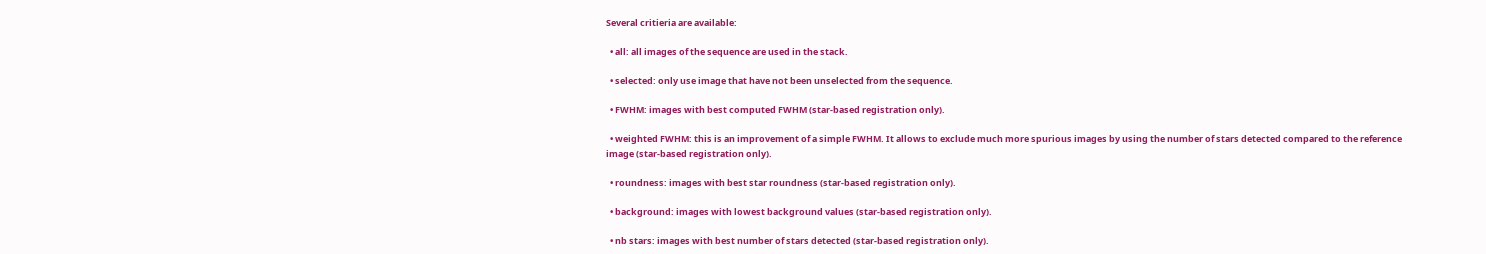Several critieria are available:

  • all: all images of the sequence are used in the stack.

  • selected: only use image that have not been unselected from the sequence.

  • FWHM: images with best computed FWHM (star-based registration only).

  • weighted FWHM: this is an improvement of a simple FWHM. It allows to exclude much more spurious images by using the number of stars detected compared to the reference image (star-based registration only).

  • roundness: images with best star roundness (star-based registration only).

  • background: images with lowest background values (star-based registration only).

  • nb stars: images with best number of stars detected (star-based registration only).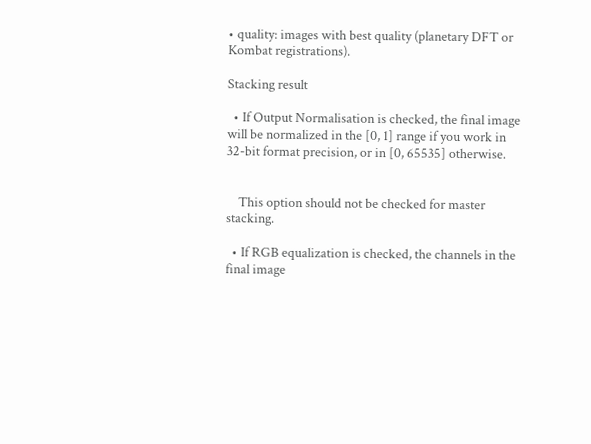• quality: images with best quality (planetary DFT or Kombat registrations).

Stacking result

  • If Output Normalisation is checked, the final image will be normalized in the [0, 1] range if you work in 32-bit format precision, or in [0, 65535] otherwise.


    This option should not be checked for master stacking.

  • If RGB equalization is checked, the channels in the final image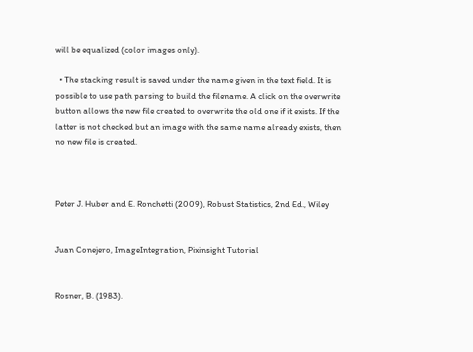will be equalized (color images only).

  • The stacking result is saved under the name given in the text field. It is possible to use path parsing to build the filename. A click on the overwrite button allows the new file created to overwrite the old one if it exists. If the latter is not checked but an image with the same name already exists, then no new file is created.



Peter J. Huber and E. Ronchetti (2009), Robust Statistics, 2nd Ed., Wiley


Juan Conejero, ImageIntegration, Pixinsight Tutorial


Rosner, B. (1983).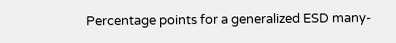Percentage points for a generalized ESD many-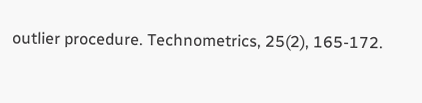outlier procedure. Technometrics, 25(2), 165-172.